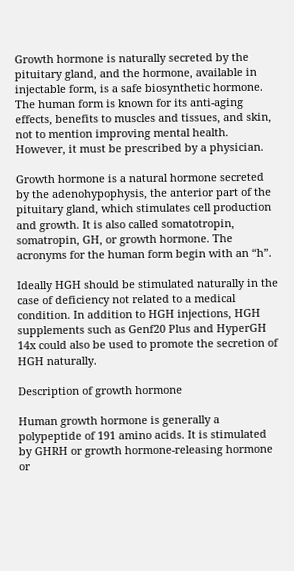Growth hormone is naturally secreted by the pituitary gland, and the hormone, available in injectable form, is a safe biosynthetic hormone. The human form is known for its anti-aging effects, benefits to muscles and tissues, and skin, not to mention improving mental health. However, it must be prescribed by a physician.

Growth hormone is a natural hormone secreted by the adenohypophysis, the anterior part of the pituitary gland, which stimulates cell production and growth. It is also called somatotropin, somatropin, GH, or growth hormone. The acronyms for the human form begin with an “h”.

Ideally HGH should be stimulated naturally in the case of deficiency not related to a medical condition. In addition to HGH injections, HGH supplements such as Genf20 Plus and HyperGH 14x could also be used to promote the secretion of HGH naturally.

Description of growth hormone

Human growth hormone is generally a polypeptide of 191 amino acids. It is stimulated by GHRH or growth hormone-releasing hormone or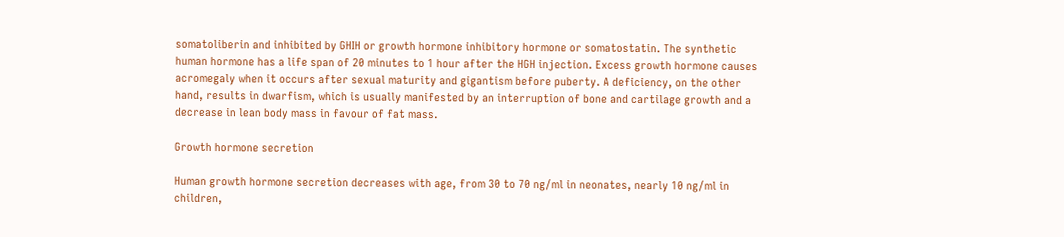somatoliberin and inhibited by GHIH or growth hormone inhibitory hormone or somatostatin. The synthetic human hormone has a life span of 20 minutes to 1 hour after the HGH injection. Excess growth hormone causes acromegaly when it occurs after sexual maturity and gigantism before puberty. A deficiency, on the other hand, results in dwarfism, which is usually manifested by an interruption of bone and cartilage growth and a decrease in lean body mass in favour of fat mass.

Growth hormone secretion

Human growth hormone secretion decreases with age, from 30 to 70 ng/ml in neonates, nearly 10 ng/ml in children,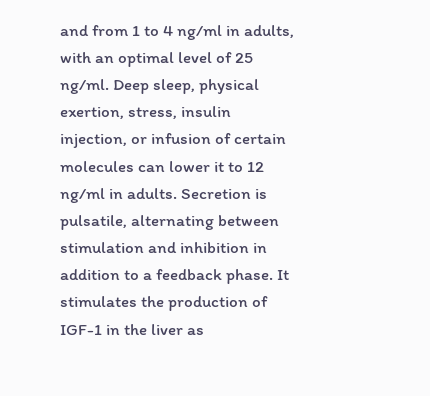and from 1 to 4 ng/ml in adults, with an optimal level of 25 ng/ml. Deep sleep, physical exertion, stress, insulin injection, or infusion of certain molecules can lower it to 12 ng/ml in adults. Secretion is pulsatile, alternating between stimulation and inhibition in addition to a feedback phase. It stimulates the production of IGF-1 in the liver as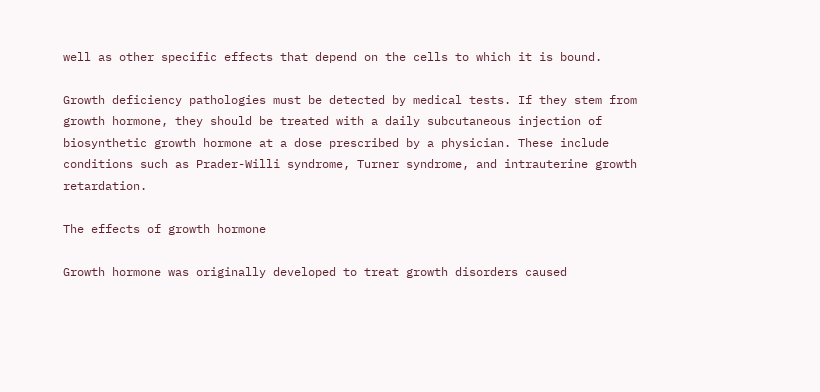well as other specific effects that depend on the cells to which it is bound.

Growth deficiency pathologies must be detected by medical tests. If they stem from growth hormone, they should be treated with a daily subcutaneous injection of biosynthetic growth hormone at a dose prescribed by a physician. These include conditions such as Prader-Willi syndrome, Turner syndrome, and intrauterine growth retardation.

The effects of growth hormone

Growth hormone was originally developed to treat growth disorders caused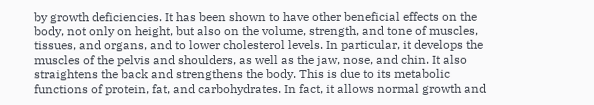by growth deficiencies. It has been shown to have other beneficial effects on the body, not only on height, but also on the volume, strength, and tone of muscles, tissues, and organs, and to lower cholesterol levels. In particular, it develops the muscles of the pelvis and shoulders, as well as the jaw, nose, and chin. It also straightens the back and strengthens the body. This is due to its metabolic functions of protein, fat, and carbohydrates. In fact, it allows normal growth and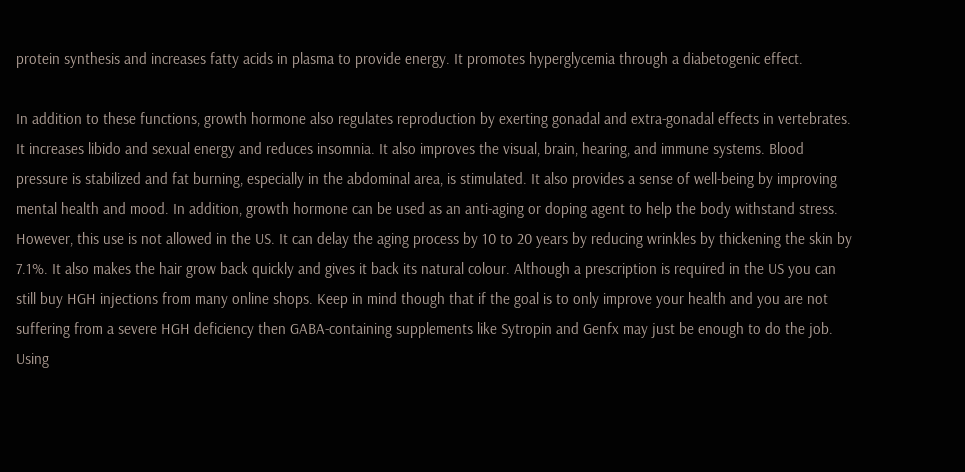protein synthesis and increases fatty acids in plasma to provide energy. It promotes hyperglycemia through a diabetogenic effect.

In addition to these functions, growth hormone also regulates reproduction by exerting gonadal and extra-gonadal effects in vertebrates. It increases libido and sexual energy and reduces insomnia. It also improves the visual, brain, hearing, and immune systems. Blood pressure is stabilized and fat burning, especially in the abdominal area, is stimulated. It also provides a sense of well-being by improving mental health and mood. In addition, growth hormone can be used as an anti-aging or doping agent to help the body withstand stress. However, this use is not allowed in the US. It can delay the aging process by 10 to 20 years by reducing wrinkles by thickening the skin by 7.1%. It also makes the hair grow back quickly and gives it back its natural colour. Although a prescription is required in the US you can still buy HGH injections from many online shops. Keep in mind though that if the goal is to only improve your health and you are not suffering from a severe HGH deficiency then GABA-containing supplements like Sytropin and Genfx may just be enough to do the job. Using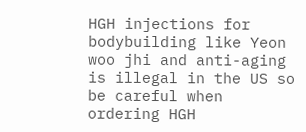HGH injections for bodybuilding like Yeon woo jhi and anti-aging is illegal in the US so be careful when ordering HGH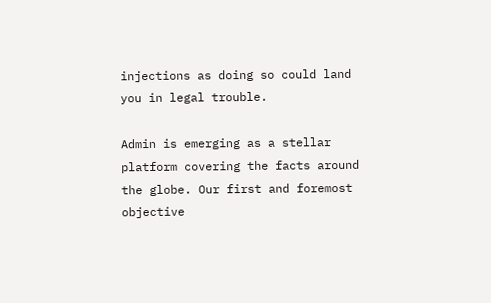injections as doing so could land you in legal trouble.

Admin is emerging as a stellar platform covering the facts around the globe. Our first and foremost objective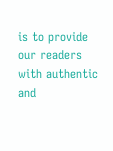is to provide our readers with authentic and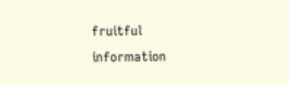fruitful information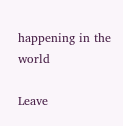happening in the world

Leave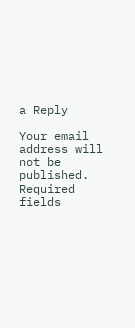a Reply

Your email address will not be published. Required fields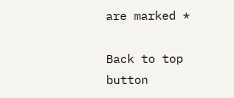are marked *

Back to top button